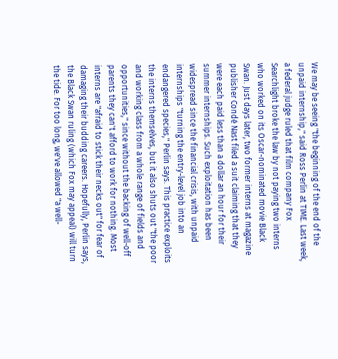We may be seeing "the beginning of the end of the unpaid internship," said Ross Perlin at TIME. Last week, a federal judge ruled that film company Fox Searchlight broke the law by not paying two interns who worked on its Oscar-nominated movie Black Swan. Just days later, two former interns at magazine publisher Condé Nast filed a suit claiming that they were each paid less than a dollar an hour for their summer internships. Such exploitation has been widespread since the financial crisis, with unpaid internships "turning the entry-level job into an endangered species," Perlin says. This practice exploits the interns themselves, but it also shuts out "the poor and working class from a whole range of fields and opportunities," since without the backing of well-off parents they can't afford to work for nothing. Most interns are "afraid to stick their necks out" for fear of damaging their budding careers. Hopefully, Perlin says, the Black Swan ruling (which Fox may appeal) will turn the tide. For too long, we've allowed "a well-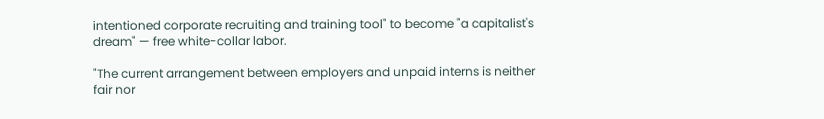intentioned corporate recruiting and training tool" to become "a capitalist's dream" — free white-collar labor.

"The current arrangement between employers and unpaid interns is neither fair nor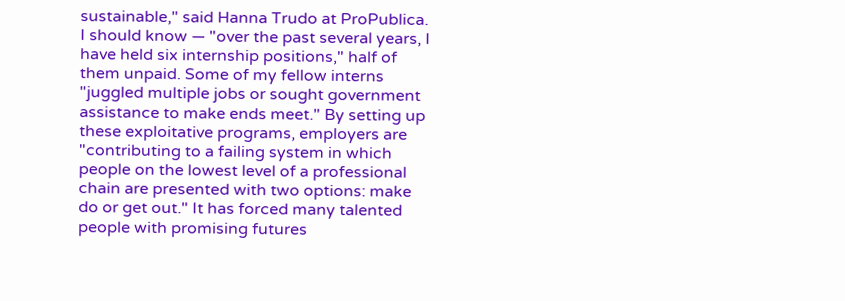sustainable," said Hanna Trudo at ProPublica. I should know — "over the past several years, I have held six internship positions," half of them unpaid. Some of my fellow interns "juggled multiple jobs or sought government assistance to make ends meet." By setting up these exploitative programs, employers are "contributing to a failing system in which people on the lowest level of a professional chain are presented with two options: make do or get out." It has forced many talented people with promising futures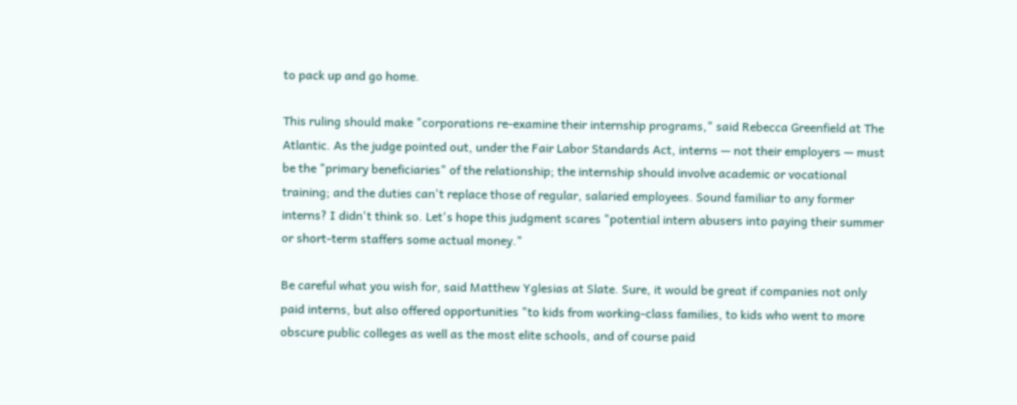to pack up and go home.

This ruling should make "corporations re-examine their internship programs," said Rebecca Greenfield at The Atlantic. As the judge pointed out, under the Fair Labor Standards Act, interns — not their employers — must be the "primary beneficiaries" of the relationship; the internship should involve academic or vocational training; and the duties can't replace those of regular, salaried employees. Sound familiar to any former interns? I didn't think so. Let's hope this judgment scares "potential intern abusers into paying their summer or short-term staffers some actual money."

Be careful what you wish for, said Matthew Yglesias at Slate. Sure, it would be great if companies not only paid interns, but also offered opportunities "to kids from working-class families, to kids who went to more obscure public colleges as well as the most elite schools, and of course paid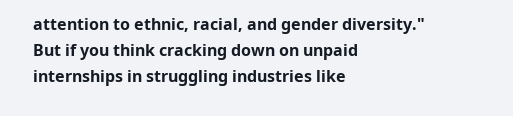attention to ethnic, racial, and gender diversity." But if you think cracking down on unpaid internships in struggling industries like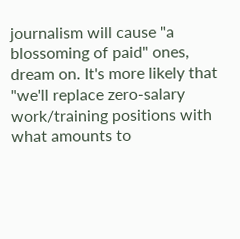journalism will cause "a blossoming of paid" ones, dream on. It's more likely that "we'll replace zero-salary work/training positions with what amounts to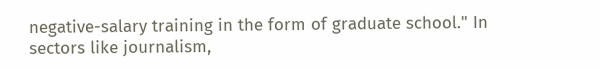negative-salary training in the form of graduate school." In sectors like journalism,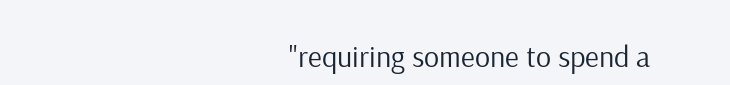"requiring someone to spend a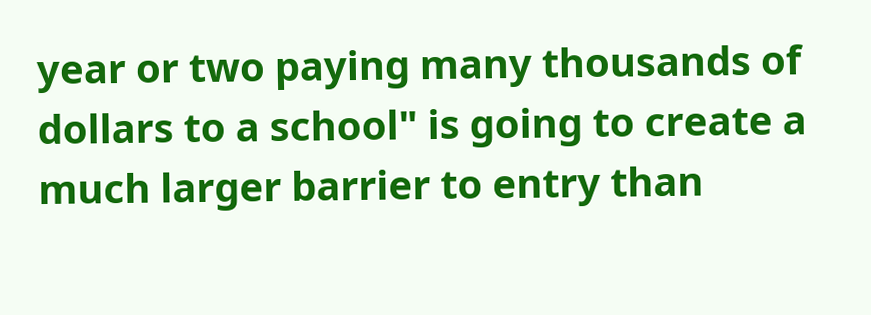year or two paying many thousands of dollars to a school" is going to create a much larger barrier to entry than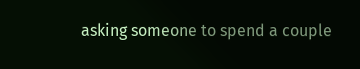asking someone to spend a couple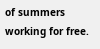of summers working for free.